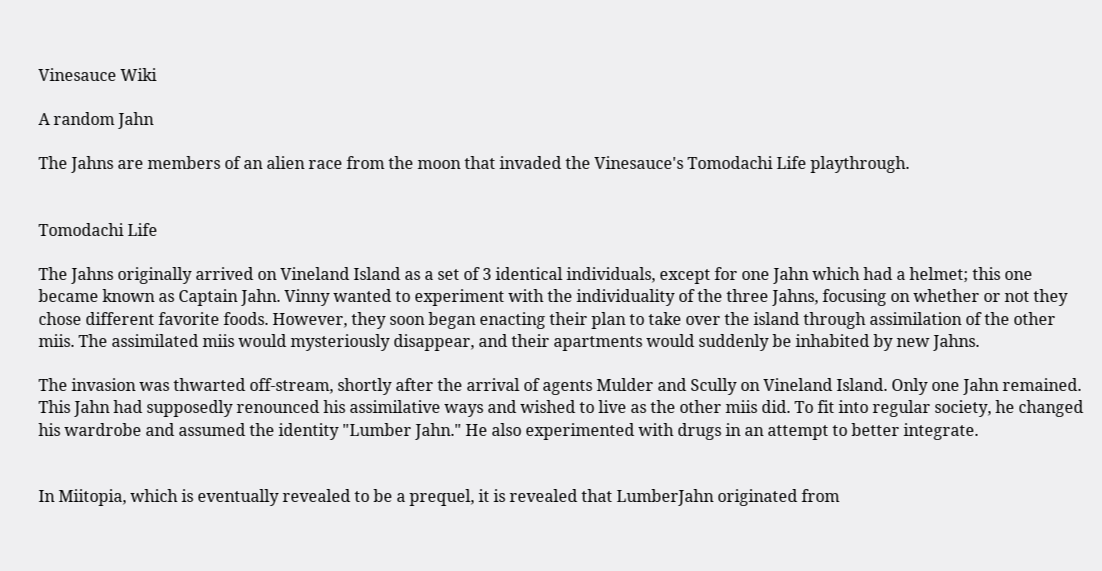Vinesauce Wiki

A random Jahn

The Jahns are members of an alien race from the moon that invaded the Vinesauce's Tomodachi Life playthrough.


Tomodachi Life

The Jahns originally arrived on Vineland Island as a set of 3 identical individuals, except for one Jahn which had a helmet; this one became known as Captain Jahn. Vinny wanted to experiment with the individuality of the three Jahns, focusing on whether or not they chose different favorite foods. However, they soon began enacting their plan to take over the island through assimilation of the other miis. The assimilated miis would mysteriously disappear, and their apartments would suddenly be inhabited by new Jahns.

The invasion was thwarted off-stream, shortly after the arrival of agents Mulder and Scully on Vineland Island. Only one Jahn remained. This Jahn had supposedly renounced his assimilative ways and wished to live as the other miis did. To fit into regular society, he changed his wardrobe and assumed the identity "Lumber Jahn." He also experimented with drugs in an attempt to better integrate.


In Miitopia, which is eventually revealed to be a prequel, it is revealed that LumberJahn originated from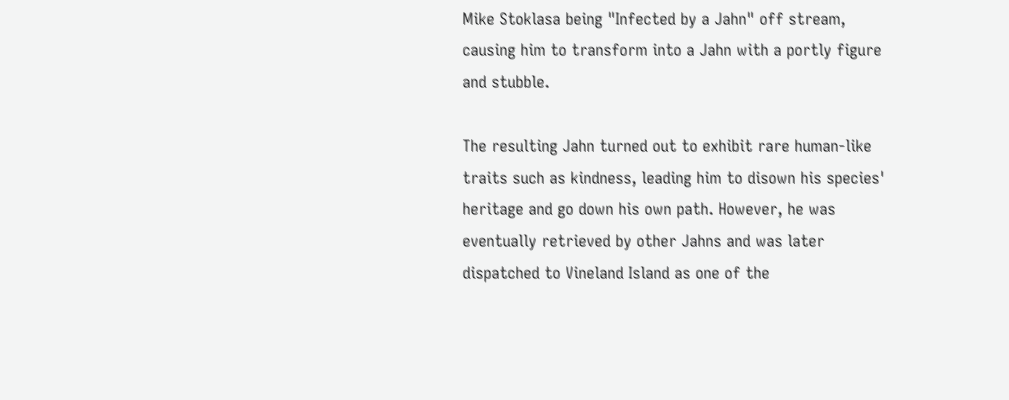Mike Stoklasa being "Infected by a Jahn" off stream, causing him to transform into a Jahn with a portly figure and stubble.

The resulting Jahn turned out to exhibit rare human-like traits such as kindness, leading him to disown his species' heritage and go down his own path. However, he was eventually retrieved by other Jahns and was later dispatched to Vineland Island as one of the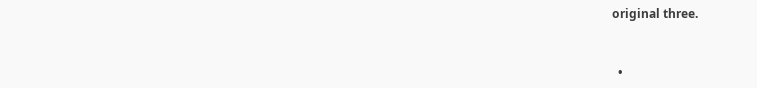original three.


  •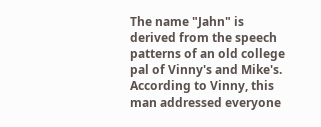The name "Jahn" is derived from the speech patterns of an old college pal of Vinny's and Mike's. According to Vinny, this man addressed everyone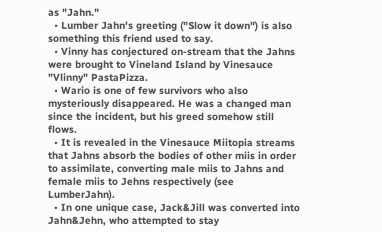as "Jahn."
  • Lumber Jahn's greeting ("Slow it down") is also something this friend used to say.
  • Vinny has conjectured on-stream that the Jahns were brought to Vineland Island by Vinesauce "Vlinny" PastaPizza.
  • Wario is one of few survivors who also mysteriously disappeared. He was a changed man since the incident, but his greed somehow still flows.
  • It is revealed in the Vinesauce Miitopia streams that Jahns absorb the bodies of other miis in order to assimilate, converting male miis to Jahns and female miis to Jehns respectively (see LumberJahn).
  • In one unique case, Jack&Jill was converted into Jahn&Jehn, who attempted to stay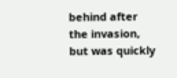behind after the invasion, but was quickly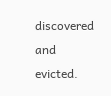discovered and evicted.